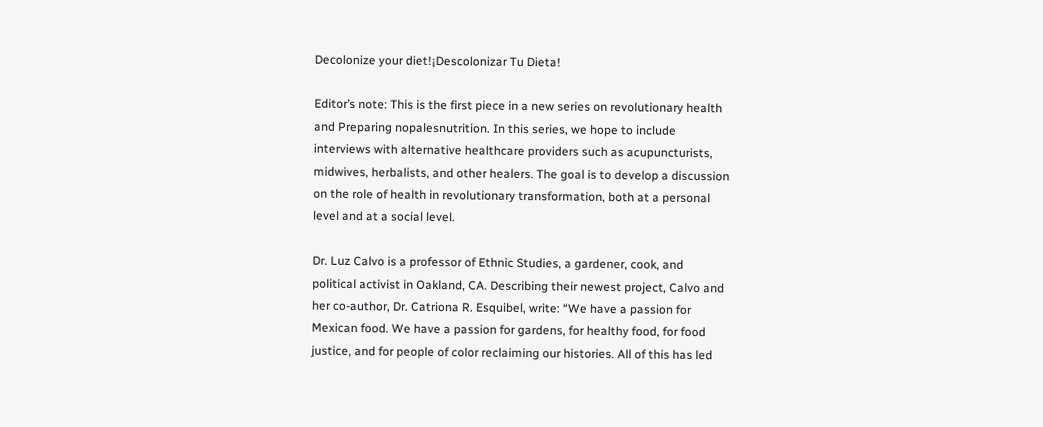Decolonize your diet!¡Descolonizar Tu Dieta!

Editor’s note: This is the first piece in a new series on revolutionary health and Preparing nopalesnutrition. In this series, we hope to include interviews with alternative healthcare providers such as acupuncturists, midwives, herbalists, and other healers. The goal is to develop a discussion on the role of health in revolutionary transformation, both at a personal level and at a social level.

Dr. Luz Calvo is a professor of Ethnic Studies, a gardener, cook, and political activist in Oakland, CA. Describing their newest project, Calvo and her co-author, Dr. Catriona R. Esquibel, write: “We have a passion for Mexican food. We have a passion for gardens, for healthy food, for food justice, and for people of color reclaiming our histories. All of this has led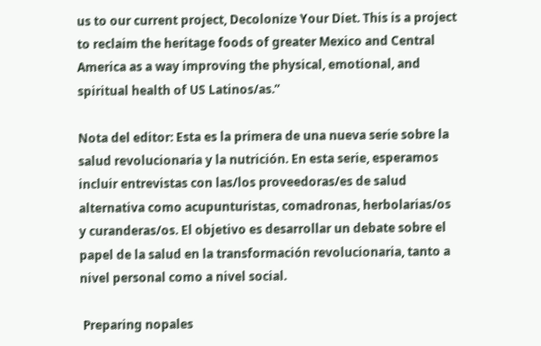us to our current project, Decolonize Your Diet. This is a project to reclaim the heritage foods of greater Mexico and Central America as a way improving the physical, emotional, and spiritual health of US Latinos/as.”

Nota del editor: Esta es la primera de una nueva serie sobre la salud revolucionaria y la nutrición. En esta serie, esperamos incluir entrevistas con las/los proveedoras/es de salud alternativa como acupunturistas, comadronas, herbolarias/os y curanderas/os. El objetivo es desarrollar un debate sobre el papel de la salud en la transformación revolucionaria, tanto a nivel personal como a nivel social.

 Preparing nopales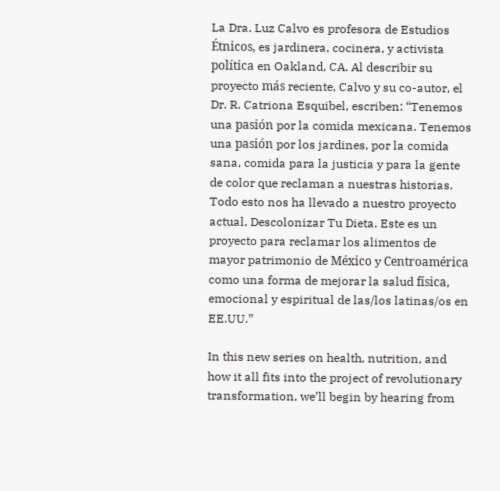La Dra. Luz Calvo es profesora de Estudios Étnicos, es jardinera, cocinera, y activista política en Oakland, CA. Al describir su proyecto más reciente, Calvo y su co-autor, el Dr. R. Catriona Esquibel, escriben: “Tenemos una pasión por la comida mexicana. Tenemos una pasión por los jardines, por la comida sana, comida para la justicia y para la gente de color que reclaman a nuestras historias. Todo esto nos ha llevado a nuestro proyecto actual, Descolonizar Tu Dieta. Este es un proyecto para reclamar los alimentos de mayor patrimonio de México y Centroamérica como una forma de mejorar la salud física, emocional y espiritual de las/los latinas/os en EE.UU.”

In this new series on health, nutrition, and how it all fits into the project of revolutionary transformation, we’ll begin by hearing from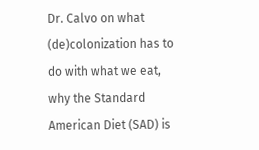Dr. Calvo on what (de)colonization has to do with what we eat, why the Standard American Diet (SAD) is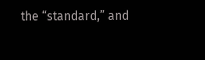the “standard,” and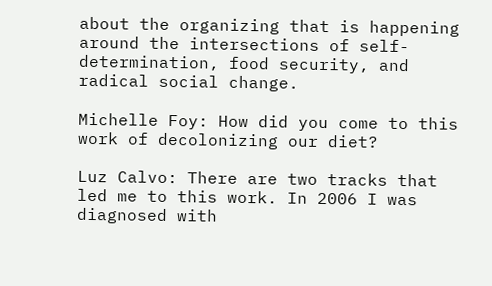about the organizing that is happening around the intersections of self-determination, food security, and radical social change.

Michelle Foy: How did you come to this work of decolonizing our diet?

Luz Calvo: There are two tracks that led me to this work. In 2006 I was diagnosed with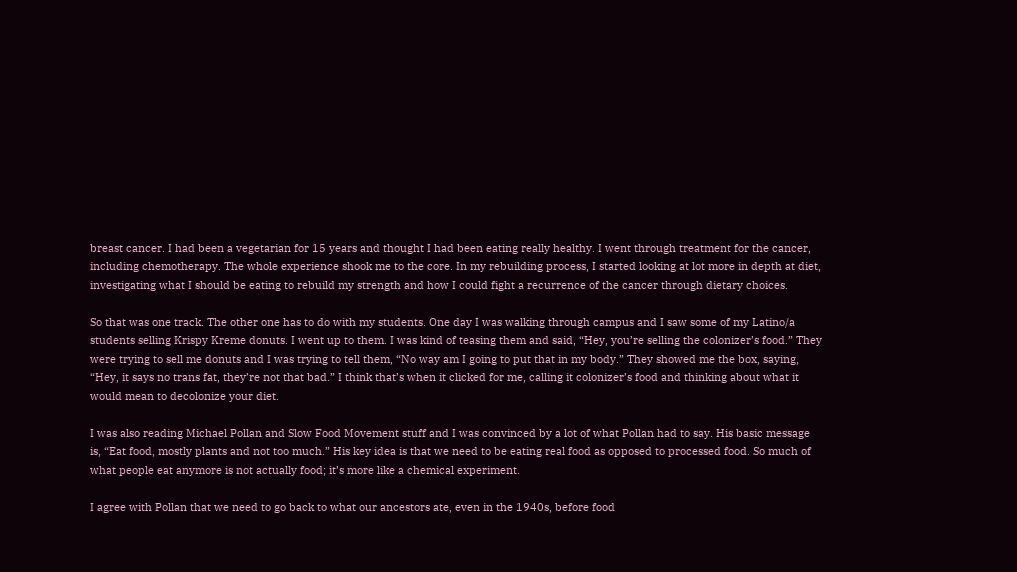breast cancer. I had been a vegetarian for 15 years and thought I had been eating really healthy. I went through treatment for the cancer, including chemotherapy. The whole experience shook me to the core. In my rebuilding process, I started looking at lot more in depth at diet, investigating what I should be eating to rebuild my strength and how I could fight a recurrence of the cancer through dietary choices.

So that was one track. The other one has to do with my students. One day I was walking through campus and I saw some of my Latino/a students selling Krispy Kreme donuts. I went up to them. I was kind of teasing them and said, “Hey, you’re selling the colonizer’s food.” They were trying to sell me donuts and I was trying to tell them, “No way am I going to put that in my body.” They showed me the box, saying, “Hey, it says no trans fat, they’re not that bad.” I think that’s when it clicked for me, calling it colonizer’s food and thinking about what it would mean to decolonize your diet.

I was also reading Michael Pollan and Slow Food Movement stuff and I was convinced by a lot of what Pollan had to say. His basic message is, “Eat food, mostly plants and not too much.” His key idea is that we need to be eating real food as opposed to processed food. So much of what people eat anymore is not actually food; it’s more like a chemical experiment.

I agree with Pollan that we need to go back to what our ancestors ate, even in the 1940s, before food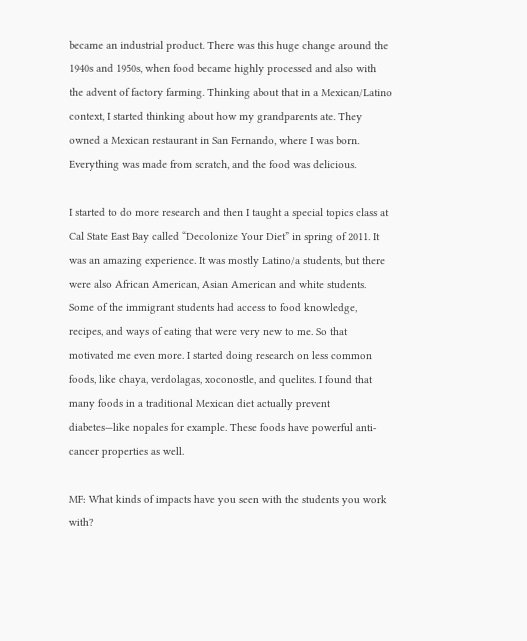became an industrial product. There was this huge change around the 1940s and 1950s, when food became highly processed and also with the advent of factory farming. Thinking about that in a Mexican/Latino context, I started thinking about how my grandparents ate. They owned a Mexican restaurant in San Fernando, where I was born. Everything was made from scratch, and the food was delicious.

I started to do more research and then I taught a special topics class at Cal State East Bay called “Decolonize Your Diet” in spring of 2011. It was an amazing experience. It was mostly Latino/a students, but there were also African American, Asian American and white students. Some of the immigrant students had access to food knowledge, recipes, and ways of eating that were very new to me. So that motivated me even more. I started doing research on less common foods, like chaya, verdolagas, xoconostle, and quelites. I found that many foods in a traditional Mexican diet actually prevent diabetes—like nopales for example. These foods have powerful anti-cancer properties as well.

MF: What kinds of impacts have you seen with the students you work with?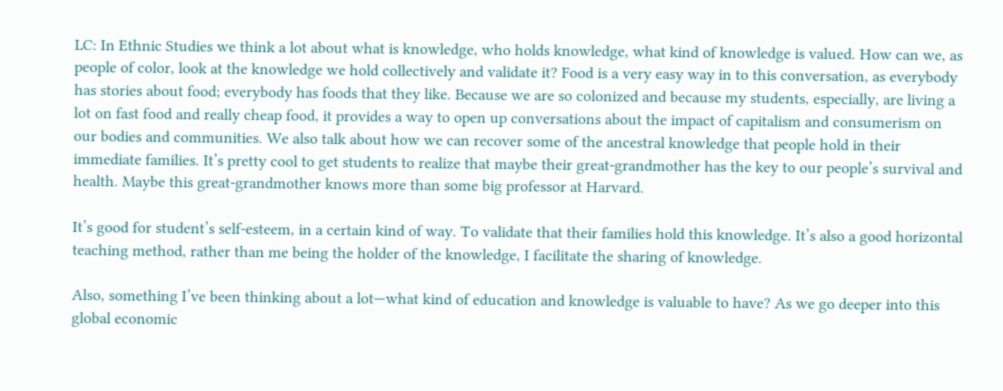LC: In Ethnic Studies we think a lot about what is knowledge, who holds knowledge, what kind of knowledge is valued. How can we, as people of color, look at the knowledge we hold collectively and validate it? Food is a very easy way in to this conversation, as everybody has stories about food; everybody has foods that they like. Because we are so colonized and because my students, especially, are living a lot on fast food and really cheap food, it provides a way to open up conversations about the impact of capitalism and consumerism on our bodies and communities. We also talk about how we can recover some of the ancestral knowledge that people hold in their immediate families. It’s pretty cool to get students to realize that maybe their great-grandmother has the key to our people’s survival and health. Maybe this great-grandmother knows more than some big professor at Harvard.

It’s good for student’s self-esteem, in a certain kind of way. To validate that their families hold this knowledge. It’s also a good horizontal teaching method, rather than me being the holder of the knowledge, I facilitate the sharing of knowledge.

Also, something I’ve been thinking about a lot—what kind of education and knowledge is valuable to have? As we go deeper into this global economic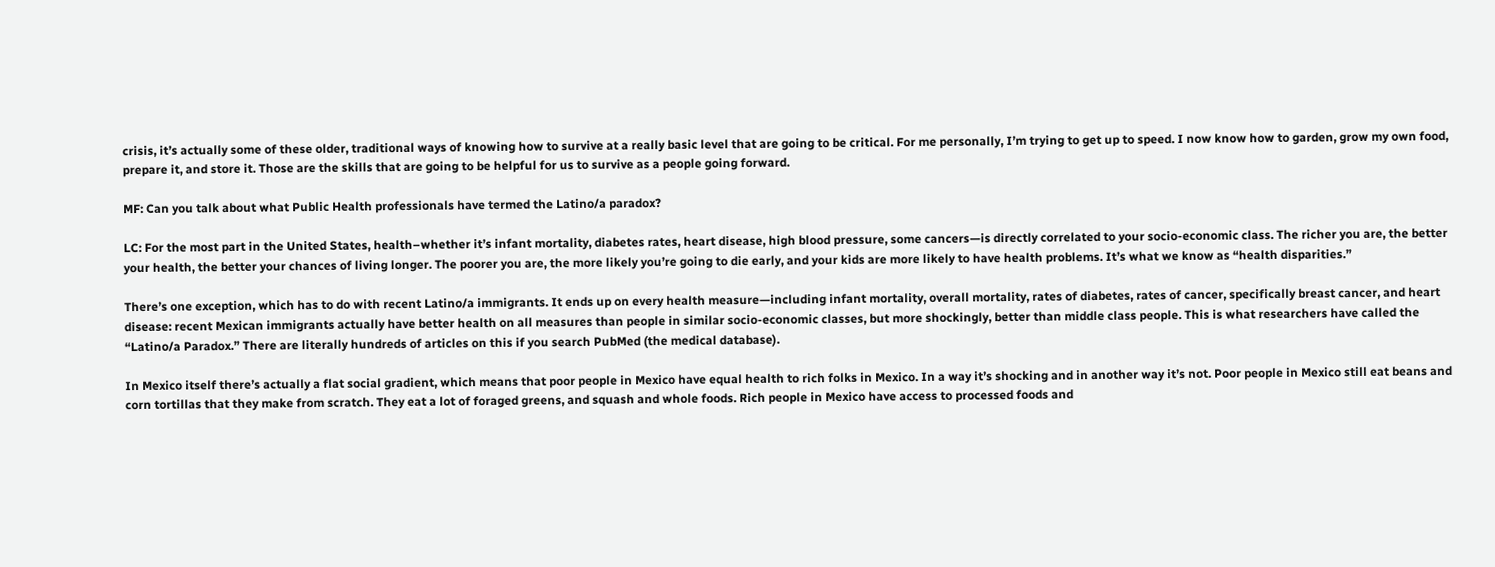crisis, it’s actually some of these older, traditional ways of knowing how to survive at a really basic level that are going to be critical. For me personally, I’m trying to get up to speed. I now know how to garden, grow my own food, prepare it, and store it. Those are the skills that are going to be helpful for us to survive as a people going forward.

MF: Can you talk about what Public Health professionals have termed the Latino/a paradox?

LC: For the most part in the United States, health–whether it’s infant mortality, diabetes rates, heart disease, high blood pressure, some cancers—is directly correlated to your socio-economic class. The richer you are, the better your health, the better your chances of living longer. The poorer you are, the more likely you’re going to die early, and your kids are more likely to have health problems. It’s what we know as “health disparities.”

There’s one exception, which has to do with recent Latino/a immigrants. It ends up on every health measure—including infant mortality, overall mortality, rates of diabetes, rates of cancer, specifically breast cancer, and heart disease: recent Mexican immigrants actually have better health on all measures than people in similar socio-economic classes, but more shockingly, better than middle class people. This is what researchers have called the “Latino/a Paradox.” There are literally hundreds of articles on this if you search PubMed (the medical database).

In Mexico itself there’s actually a flat social gradient, which means that poor people in Mexico have equal health to rich folks in Mexico. In a way it’s shocking and in another way it’s not. Poor people in Mexico still eat beans and corn tortillas that they make from scratch. They eat a lot of foraged greens, and squash and whole foods. Rich people in Mexico have access to processed foods and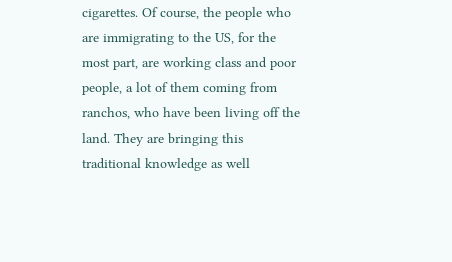cigarettes. Of course, the people who are immigrating to the US, for the most part, are working class and poor people, a lot of them coming from ranchos, who have been living off the land. They are bringing this traditional knowledge as well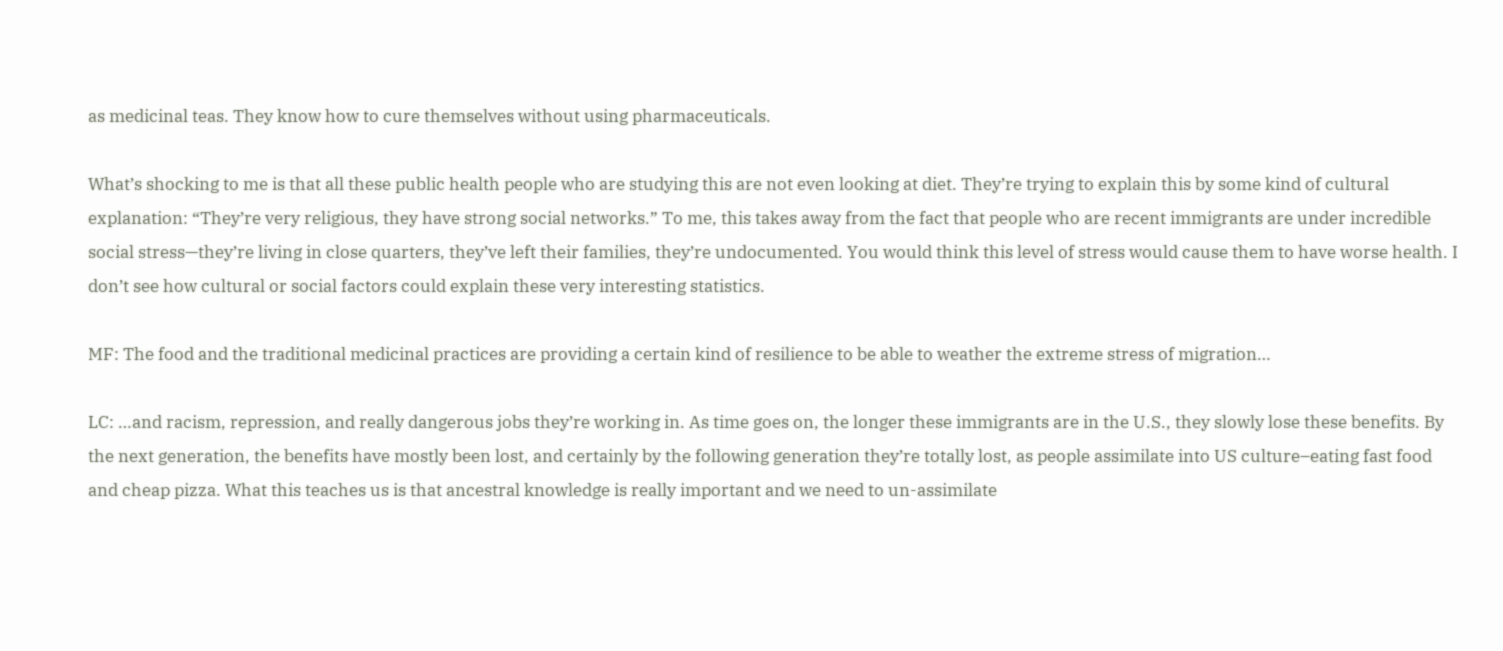as medicinal teas. They know how to cure themselves without using pharmaceuticals.

What’s shocking to me is that all these public health people who are studying this are not even looking at diet. They’re trying to explain this by some kind of cultural explanation: “They’re very religious, they have strong social networks.” To me, this takes away from the fact that people who are recent immigrants are under incredible social stress—they’re living in close quarters, they’ve left their families, they’re undocumented. You would think this level of stress would cause them to have worse health. I don’t see how cultural or social factors could explain these very interesting statistics.

MF: The food and the traditional medicinal practices are providing a certain kind of resilience to be able to weather the extreme stress of migration…

LC: …and racism, repression, and really dangerous jobs they’re working in. As time goes on, the longer these immigrants are in the U.S., they slowly lose these benefits. By the next generation, the benefits have mostly been lost, and certainly by the following generation they’re totally lost, as people assimilate into US culture–eating fast food and cheap pizza. What this teaches us is that ancestral knowledge is really important and we need to un-assimilate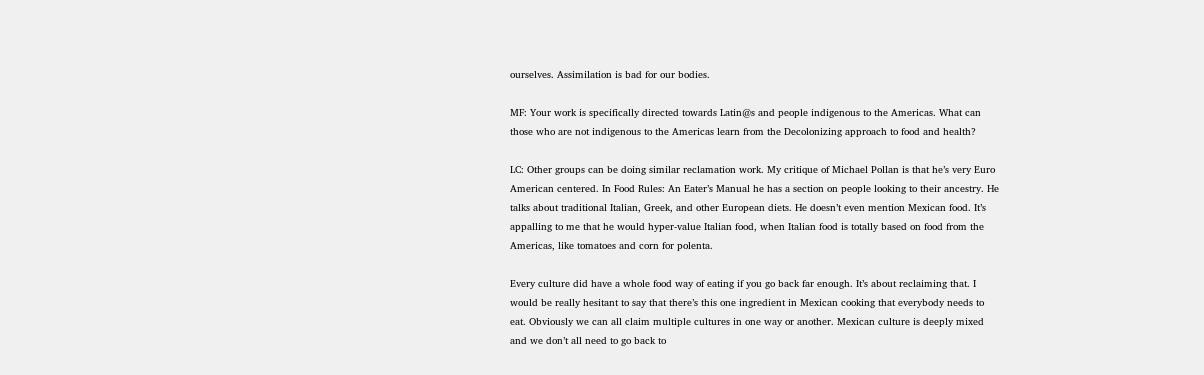ourselves. Assimilation is bad for our bodies.

MF: Your work is specifically directed towards Latin@s and people indigenous to the Americas. What can those who are not indigenous to the Americas learn from the Decolonizing approach to food and health?

LC: Other groups can be doing similar reclamation work. My critique of Michael Pollan is that he’s very Euro American centered. In Food Rules: An Eater’s Manual he has a section on people looking to their ancestry. He talks about traditional Italian, Greek, and other European diets. He doesn’t even mention Mexican food. It’s appalling to me that he would hyper-value Italian food, when Italian food is totally based on food from the Americas, like tomatoes and corn for polenta.

Every culture did have a whole food way of eating if you go back far enough. It’s about reclaiming that. I would be really hesitant to say that there’s this one ingredient in Mexican cooking that everybody needs to eat. Obviously we can all claim multiple cultures in one way or another. Mexican culture is deeply mixed and we don’t all need to go back to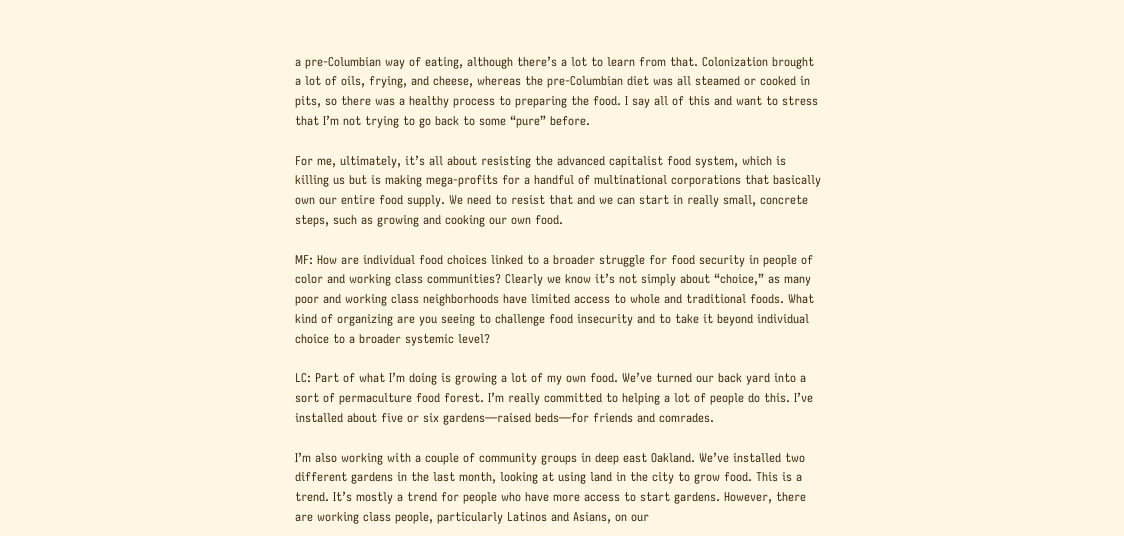a pre-Columbian way of eating, although there’s a lot to learn from that. Colonization brought a lot of oils, frying, and cheese, whereas the pre-Columbian diet was all steamed or cooked in pits, so there was a healthy process to preparing the food. I say all of this and want to stress that I’m not trying to go back to some “pure” before.

For me, ultimately, it’s all about resisting the advanced capitalist food system, which is killing us but is making mega-profits for a handful of multinational corporations that basically own our entire food supply. We need to resist that and we can start in really small, concrete steps, such as growing and cooking our own food.

MF: How are individual food choices linked to a broader struggle for food security in people of color and working class communities? Clearly we know it’s not simply about “choice,” as many poor and working class neighborhoods have limited access to whole and traditional foods. What kind of organizing are you seeing to challenge food insecurity and to take it beyond individual choice to a broader systemic level?

LC: Part of what I’m doing is growing a lot of my own food. We’ve turned our back yard into a sort of permaculture food forest. I’m really committed to helping a lot of people do this. I’ve installed about five or six gardens—raised beds—for friends and comrades.

I’m also working with a couple of community groups in deep east Oakland. We’ve installed two different gardens in the last month, looking at using land in the city to grow food. This is a trend. It’s mostly a trend for people who have more access to start gardens. However, there are working class people, particularly Latinos and Asians, on our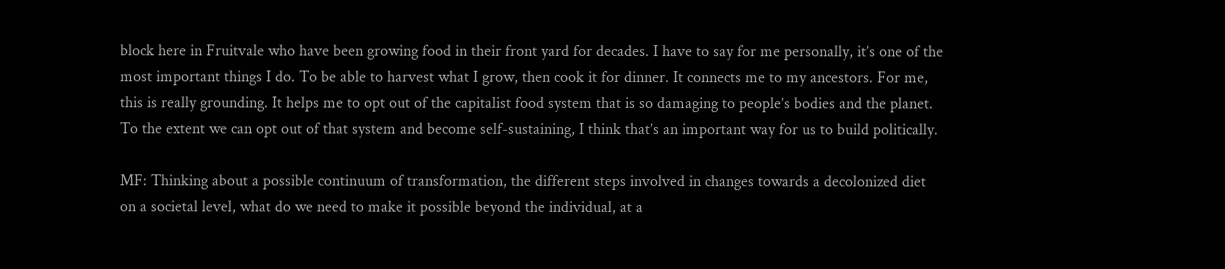block here in Fruitvale who have been growing food in their front yard for decades. I have to say for me personally, it’s one of the most important things I do. To be able to harvest what I grow, then cook it for dinner. It connects me to my ancestors. For me, this is really grounding. It helps me to opt out of the capitalist food system that is so damaging to people’s bodies and the planet. To the extent we can opt out of that system and become self-sustaining, I think that’s an important way for us to build politically.

MF: Thinking about a possible continuum of transformation, the different steps involved in changes towards a decolonized diet on a societal level, what do we need to make it possible beyond the individual, at a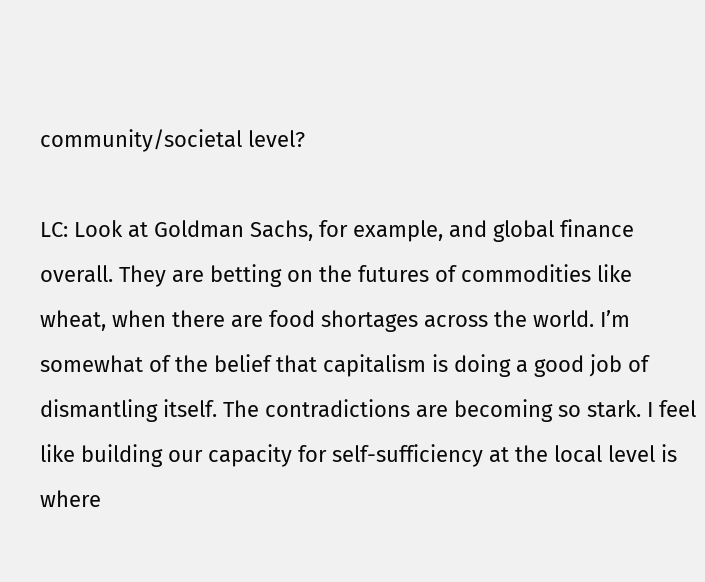community/societal level?

LC: Look at Goldman Sachs, for example, and global finance overall. They are betting on the futures of commodities like wheat, when there are food shortages across the world. I’m somewhat of the belief that capitalism is doing a good job of dismantling itself. The contradictions are becoming so stark. I feel like building our capacity for self-sufficiency at the local level is where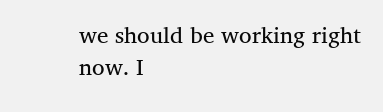we should be working right now. I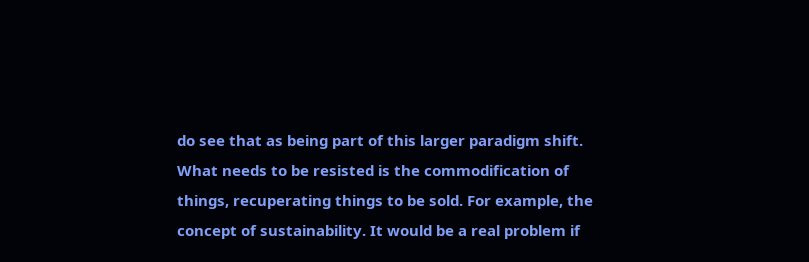do see that as being part of this larger paradigm shift. What needs to be resisted is the commodification of things, recuperating things to be sold. For example, the concept of sustainability. It would be a real problem if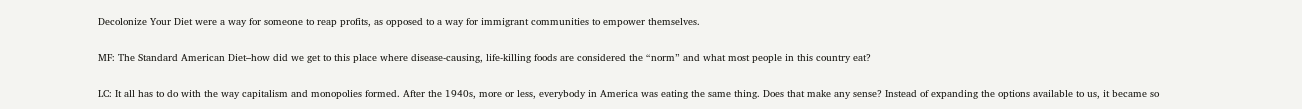Decolonize Your Diet were a way for someone to reap profits, as opposed to a way for immigrant communities to empower themselves.

MF: The Standard American Diet–how did we get to this place where disease-causing, life-killing foods are considered the “norm” and what most people in this country eat?

LC: It all has to do with the way capitalism and monopolies formed. After the 1940s, more or less, everybody in America was eating the same thing. Does that make any sense? Instead of expanding the options available to us, it became so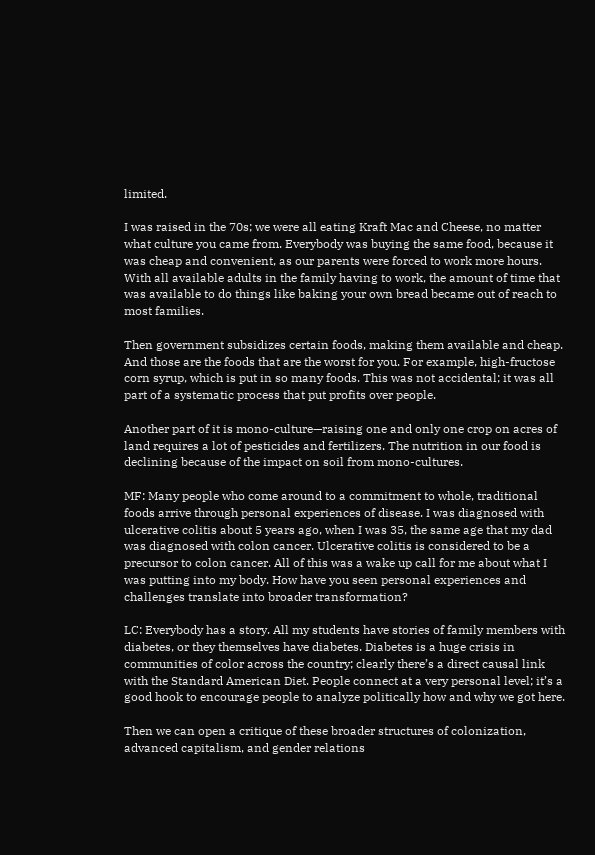limited.

I was raised in the 70s; we were all eating Kraft Mac and Cheese, no matter what culture you came from. Everybody was buying the same food, because it was cheap and convenient, as our parents were forced to work more hours. With all available adults in the family having to work, the amount of time that was available to do things like baking your own bread became out of reach to most families.

Then government subsidizes certain foods, making them available and cheap. And those are the foods that are the worst for you. For example, high-fructose corn syrup, which is put in so many foods. This was not accidental; it was all part of a systematic process that put profits over people.

Another part of it is mono-culture—raising one and only one crop on acres of land requires a lot of pesticides and fertilizers. The nutrition in our food is declining because of the impact on soil from mono-cultures.

MF: Many people who come around to a commitment to whole, traditional foods arrive through personal experiences of disease. I was diagnosed with ulcerative colitis about 5 years ago, when I was 35, the same age that my dad was diagnosed with colon cancer. Ulcerative colitis is considered to be a precursor to colon cancer. All of this was a wake up call for me about what I was putting into my body. How have you seen personal experiences and challenges translate into broader transformation?

LC: Everybody has a story. All my students have stories of family members with diabetes, or they themselves have diabetes. Diabetes is a huge crisis in communities of color across the country; clearly there’s a direct causal link with the Standard American Diet. People connect at a very personal level; it’s a good hook to encourage people to analyze politically how and why we got here.

Then we can open a critique of these broader structures of colonization, advanced capitalism, and gender relations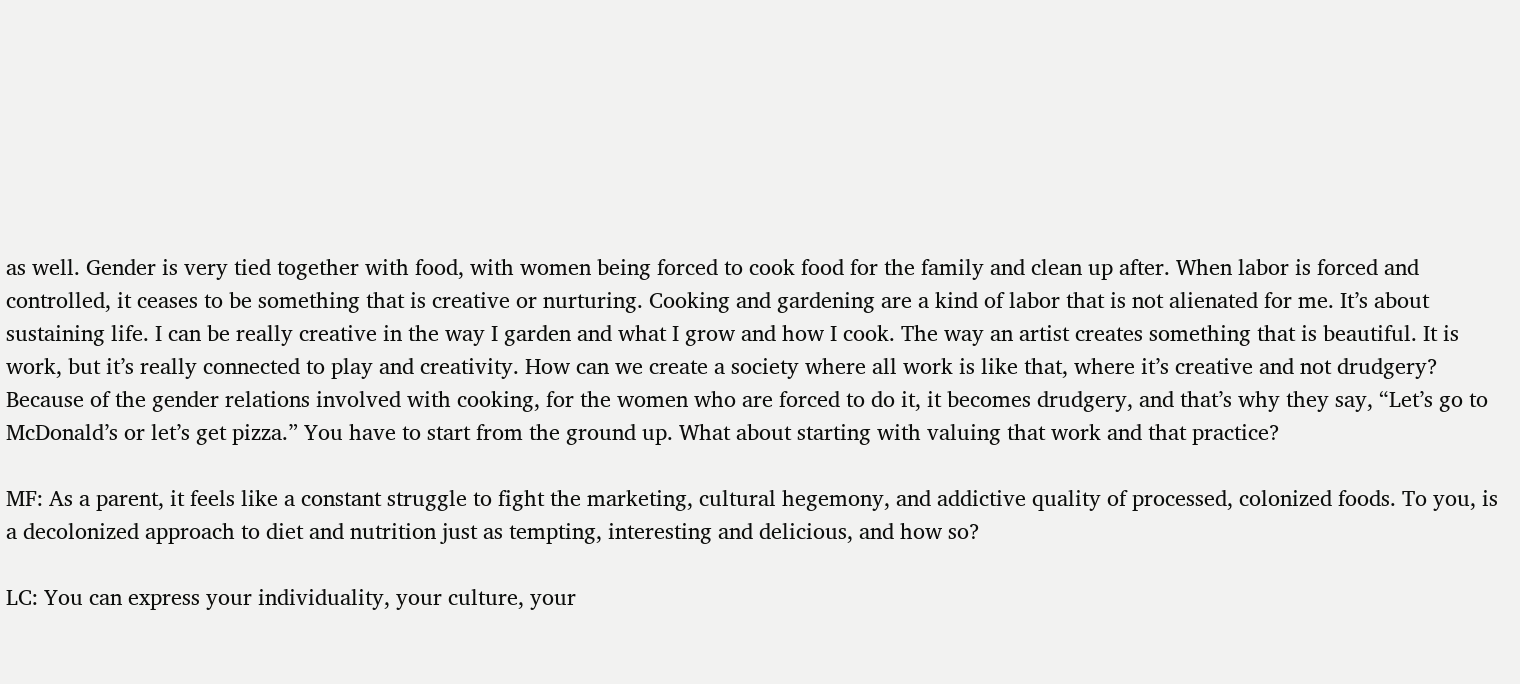as well. Gender is very tied together with food, with women being forced to cook food for the family and clean up after. When labor is forced and controlled, it ceases to be something that is creative or nurturing. Cooking and gardening are a kind of labor that is not alienated for me. It’s about sustaining life. I can be really creative in the way I garden and what I grow and how I cook. The way an artist creates something that is beautiful. It is work, but it’s really connected to play and creativity. How can we create a society where all work is like that, where it’s creative and not drudgery? Because of the gender relations involved with cooking, for the women who are forced to do it, it becomes drudgery, and that’s why they say, “Let’s go to McDonald’s or let’s get pizza.” You have to start from the ground up. What about starting with valuing that work and that practice?

MF: As a parent, it feels like a constant struggle to fight the marketing, cultural hegemony, and addictive quality of processed, colonized foods. To you, is a decolonized approach to diet and nutrition just as tempting, interesting and delicious, and how so?

LC: You can express your individuality, your culture, your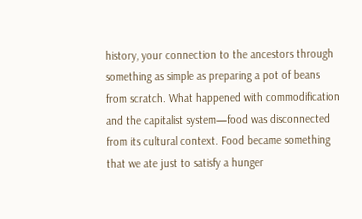history, your connection to the ancestors through something as simple as preparing a pot of beans from scratch. What happened with commodification and the capitalist system—food was disconnected from its cultural context. Food became something that we ate just to satisfy a hunger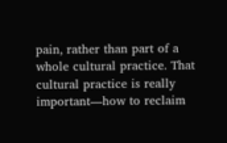pain, rather than part of a whole cultural practice. That cultural practice is really important—how to reclaim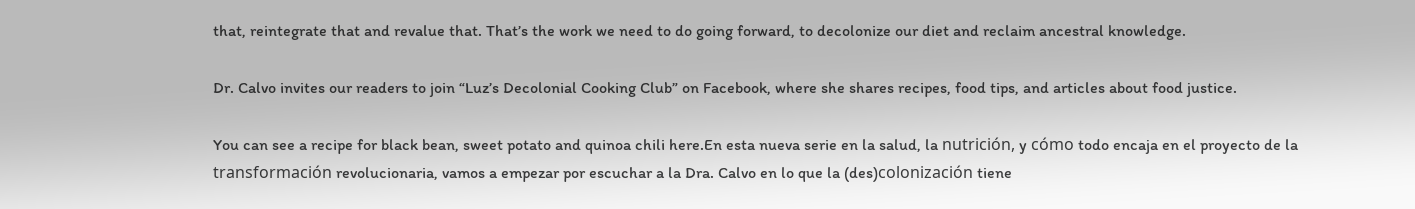that, reintegrate that and revalue that. That’s the work we need to do going forward, to decolonize our diet and reclaim ancestral knowledge.

Dr. Calvo invites our readers to join “Luz’s Decolonial Cooking Club” on Facebook, where she shares recipes, food tips, and articles about food justice.

You can see a recipe for black bean, sweet potato and quinoa chili here.En esta nueva serie en la salud, la nutrición, y cómo todo encaja en el proyecto de la transformación revolucionaria, vamos a empezar por escuchar a la Dra. Calvo en lo que la (des)colonización tiene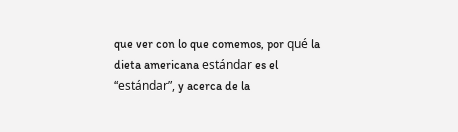que ver con lo que comemos, por qué la dieta americana estándar es el “estándar”, y acerca de la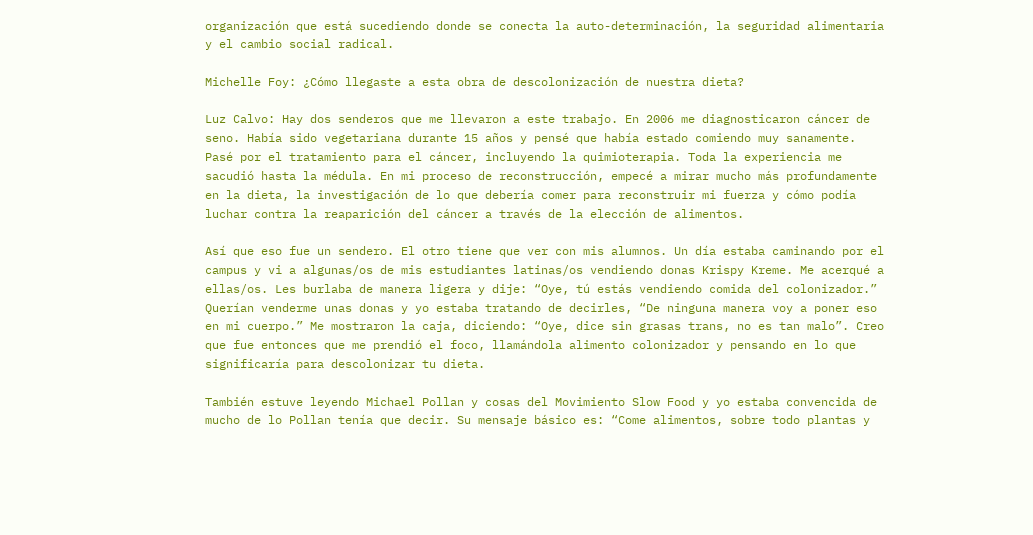organización que está sucediendo donde se conecta la auto-determinación, la seguridad alimentaria y el cambio social radical.

Michelle Foy: ¿Cómo llegaste a esta obra de descolonización de nuestra dieta?

Luz Calvo: Hay dos senderos que me llevaron a este trabajo. En 2006 me diagnosticaron cáncer de seno. Había sido vegetariana durante 15 años y pensé que había estado comiendo muy sanamente. Pasé por el tratamiento para el cáncer, incluyendo la quimioterapia. Toda la experiencia me sacudió hasta la médula. En mi proceso de reconstrucción, empecé a mirar mucho más profundamente en la dieta, la investigación de lo que debería comer para reconstruir mi fuerza y cómo podía luchar contra la reaparición del cáncer a través de la elección de alimentos.

Así que eso fue un sendero. El otro tiene que ver con mis alumnos. Un día estaba caminando por el campus y vi a algunas/os de mis estudiantes latinas/os vendiendo donas Krispy Kreme. Me acerqué a ellas/os. Les burlaba de manera ligera y dije: “Oye, tú estás vendiendo comida del colonizador.” Querían venderme unas donas y yo estaba tratando de decirles, “De ninguna manera voy a poner eso en mi cuerpo.” Me mostraron la caja, diciendo: “Oye, dice sin grasas trans, no es tan malo”. Creo que fue entonces que me prendió el foco, llamándola alimento colonizador y pensando en lo que significaría para descolonizar tu dieta.

También estuve leyendo Michael Pollan y cosas del Movimiento Slow Food y yo estaba convencida de mucho de lo Pollan tenía que decir. Su mensaje básico es: “Come alimentos, sobre todo plantas y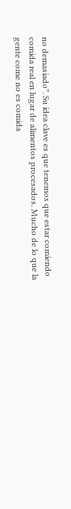no demasiado”. Su idea clave es que tenemos que estar comiendo comida real en lugar de alimentos procesados. Mucho de lo que la gente come no es comida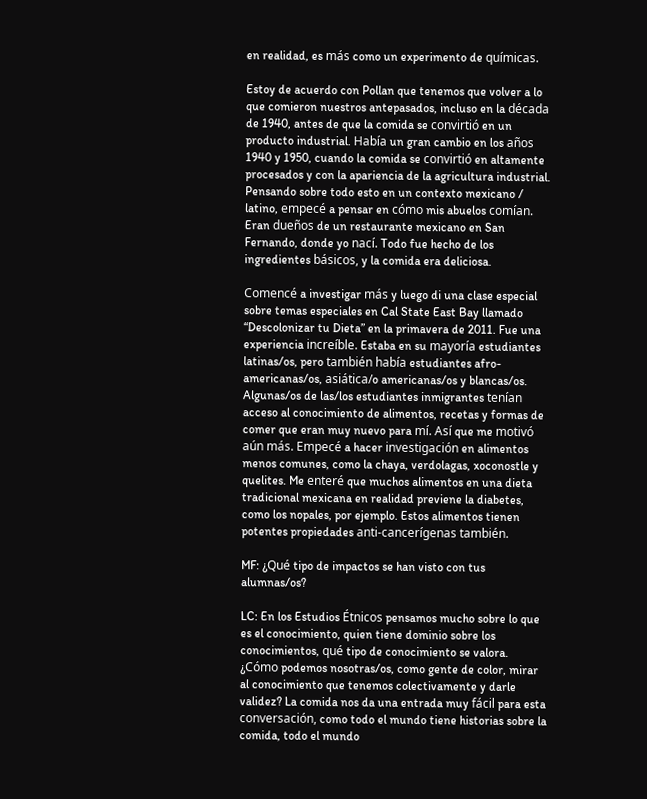en realidad, es más como un experimento de químicas.

Estoy de acuerdo con Pollan que tenemos que volver a lo que comieron nuestros antepasados, incluso en la década de 1940, antes de que la comida se convirtió en un producto industrial. Había un gran cambio en los años 1940 y 1950, cuando la comida se convirtió en altamente procesados y con la apariencia de la agricultura industrial. Pensando sobre todo esto en un contexto mexicano / latino, empecé a pensar en cómo mis abuelos comían. Eran dueños de un restaurante mexicano en San Fernando, donde yo nací. Todo fue hecho de los ingredientes básicos, y la comida era deliciosa.

Comencé a investigar más y luego di una clase especial sobre temas especiales en Cal State East Bay llamado “Descolonizar tu Dieta” en la primavera de 2011. Fue una experiencia increíble. Estaba en su mayoría estudiantes latinas/os, pero también había estudiantes afro-americanas/os, asiática/o americanas/os y blancas/os. Algunas/os de las/los estudiantes inmigrantes tenían acceso al conocimiento de alimentos, recetas y formas de comer que eran muy nuevo para mí. Así que me motivó aún más. Empecé a hacer investigación en alimentos menos comunes, como la chaya, verdolagas, xoconostle y quelites. Me enteré que muchos alimentos en una dieta tradicional mexicana en realidad previene la diabetes, como los nopales, por ejemplo. Estos alimentos tienen potentes propiedades anti-cancerígenas también.

MF: ¿Qué tipo de impactos se han visto con tus alumnas/os?

LC: En los Estudios Étnicos pensamos mucho sobre lo que es el conocimiento, quien tiene dominio sobre los conocimientos, qué tipo de conocimiento se valora. ¿Cómo podemos nosotras/os, como gente de color, mirar al conocimiento que tenemos colectivamente y darle validez? La comida nos da una entrada muy fácil para esta conversación, como todo el mundo tiene historias sobre la comida, todo el mundo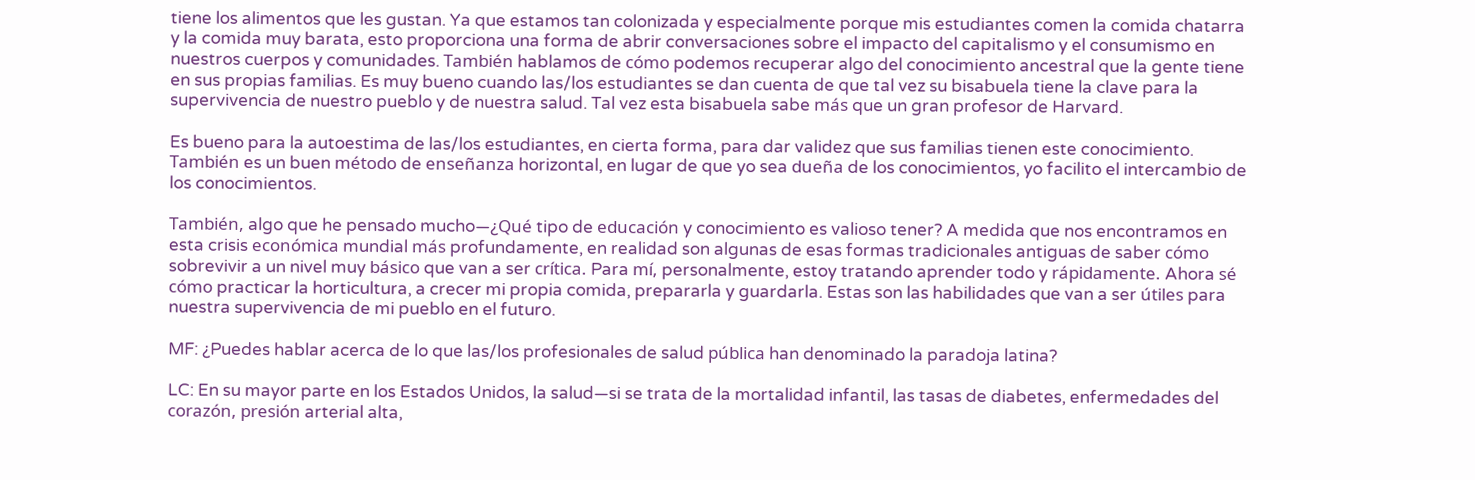tiene los alimentos que les gustan. Ya que estamos tan colonizada y especialmente porque mis estudiantes comen la comida chatarra y la comida muy barata, esto proporciona una forma de abrir conversaciones sobre el impacto del capitalismo y el consumismo en nuestros cuerpos y comunidades. También hablamos de cómo podemos recuperar algo del conocimiento ancestral que la gente tiene en sus propias familias. Es muy bueno cuando las/los estudiantes se dan cuenta de que tal vez su bisabuela tiene la clave para la supervivencia de nuestro pueblo y de nuestra salud. Tal vez esta bisabuela sabe más que un gran profesor de Harvard.

Es bueno para la autoestima de las/los estudiantes, en cierta forma, para dar validez que sus familias tienen este conocimiento. También es un buen método de enseñanza horizontal, en lugar de que yo sea dueña de los conocimientos, yo facilito el intercambio de los conocimientos.

También, algo que he pensado mucho—¿Qué tipo de educación y conocimiento es valioso tener? A medida que nos encontramos en esta crisis económica mundial más profundamente, en realidad son algunas de esas formas tradicionales antiguas de saber cómo sobrevivir a un nivel muy básico que van a ser crítica. Para mí, personalmente, estoy tratando aprender todo y rápidamente. Ahora sé cómo practicar la horticultura, a crecer mi propia comida, prepararla y guardarla. Estas son las habilidades que van a ser útiles para nuestra supervivencia de mi pueblo en el futuro.

MF: ¿Puedes hablar acerca de lo que las/los profesionales de salud pública han denominado la paradoja latina?

LC: En su mayor parte en los Estados Unidos, la salud—si se trata de la mortalidad infantil, las tasas de diabetes, enfermedades del corazón, presión arterial alta,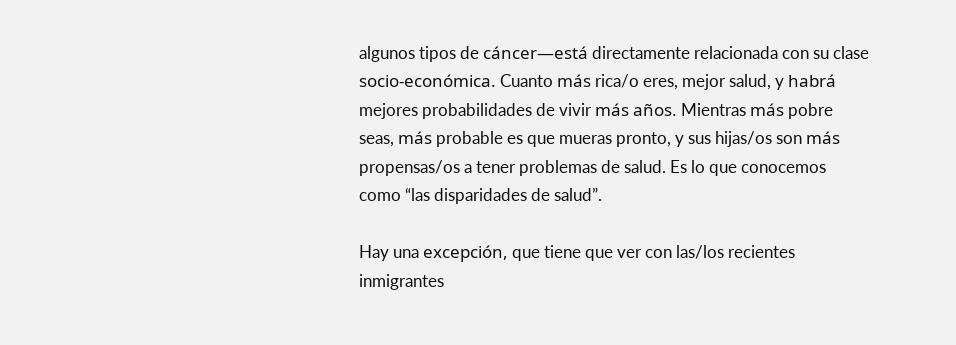algunos tipos de cáncer—está directamente relacionada con su clase socio-económica. Cuanto más rica/o eres, mejor salud, y habrá mejores probabilidades de vivir más años. Mientras más pobre seas, más probable es que mueras pronto, y sus hijas/os son más propensas/os a tener problemas de salud. Es lo que conocemos como “las disparidades de salud”.

Hay una excepción, que tiene que ver con las/los recientes inmigrantes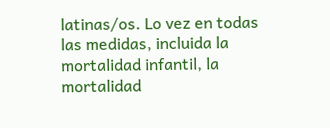latinas/os. Lo vez en todas las medidas, incluida la mortalidad infantil, la mortalidad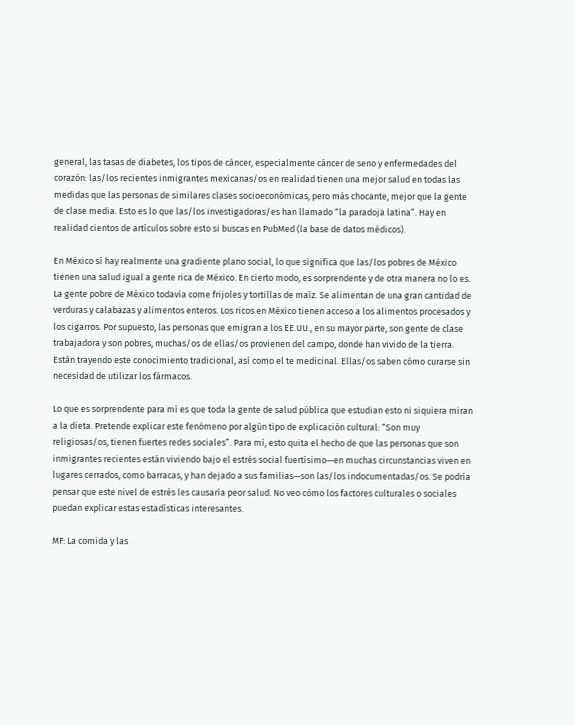general, las tasas de diabetes, los tipos de cáncer, especialmente cáncer de seno y enfermedades del corazón: las/los recientes inmigrantes mexicanas/os en realidad tienen una mejor salud en todas las medidas que las personas de similares clases socioeconómicas, pero más chocante, mejor que la gente de clase media. Esto es lo que las/los investigadoras/es han llamado “la paradoja latina”. Hay en realidad cientos de artículos sobre esto si buscas en PubMed (la base de datos médicos).

En México sí hay realmente una gradiente plano social, lo que significa que las/los pobres de México tienen una salud igual a gente rica de México. En cierto modo, es sorprendente y de otra manera no lo es. La gente pobre de México todavía come frijoles y tortillas de maíz. Se alimentan de una gran cantidad de verduras y calabazas y alimentos enteros. Los ricos en México tienen acceso a los alimentos procesados y los cigarros. Por supuesto, las personas que emigran a los EE.UU., en su mayor parte, son gente de clase trabajadora y son pobres, muchas/os de ellas/os provienen del campo, donde han vivido de la tierra. Están trayendo este conocimiento tradicional, así como el te medicinal. Ellas/os saben cómo curarse sin necesidad de utilizar los fármacos.

Lo que es sorprendente para mí es que toda la gente de salud pública que estudian esto ni siquiera miran a la dieta. Pretende explicar este fenómeno por algún tipo de explicación cultural: “Son muy religiosas/os, tienen fuertes redes sociales”. Para mí, esto quita el hecho de que las personas que son inmigrantes recientes están viviendo bajo el estrés social fuertísimo—en muchas circunstancias viven en lugares cerrados, como barracas, y han dejado a sus familias—son las/los indocumentadas/os. Se podría pensar que este nivel de estrés les causaría peor salud. No veo cómo los factores culturales o sociales puedan explicar estas estadísticas interesantes.

MF: La comida y las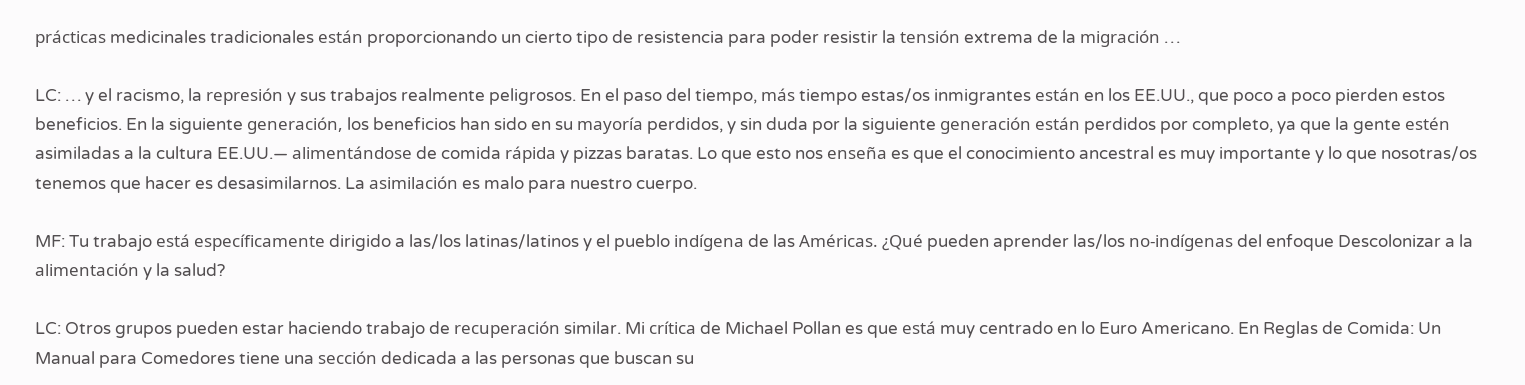prácticas medicinales tradicionales están proporcionando un cierto tipo de resistencia para poder resistir la tensión extrema de la migración …

LC: … y el racismo, la represión y sus trabajos realmente peligrosos. En el paso del tiempo, más tiempo estas/os inmigrantes están en los EE.UU., que poco a poco pierden estos beneficios. En la siguiente generación, los beneficios han sido en su mayoría perdidos, y sin duda por la siguiente generación están perdidos por completo, ya que la gente estén asimiladas a la cultura EE.UU.— alimentándose de comida rápida y pizzas baratas. Lo que esto nos enseña es que el conocimiento ancestral es muy importante y lo que nosotras/os tenemos que hacer es desasimilarnos. La asimilación es malo para nuestro cuerpo.

MF: Tu trabajo está específicamente dirigido a las/los latinas/latinos y el pueblo indígena de las Américas. ¿Qué pueden aprender las/los no-indígenas del enfoque Descolonizar a la alimentación y la salud?

LC: Otros grupos pueden estar haciendo trabajo de recuperación similar. Mi crítica de Michael Pollan es que está muy centrado en lo Euro Americano. En Reglas de Comida: Un Manual para Comedores tiene una sección dedicada a las personas que buscan su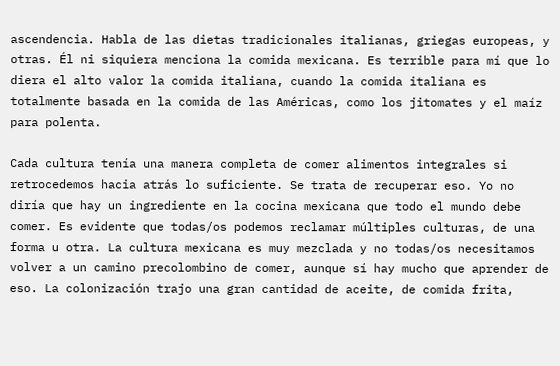ascendencia. Habla de las dietas tradicionales italianas, griegas europeas, y otras. Él ni siquiera menciona la comida mexicana. Es terrible para mí que lo diera el alto valor la comida italiana, cuando la comida italiana es totalmente basada en la comida de las Américas, como los jitomates y el maíz para polenta.

Cada cultura tenía una manera completa de comer alimentos integrales si retrocedemos hacia atrás lo suficiente. Se trata de recuperar eso. Yo no diría que hay un ingrediente en la cocina mexicana que todo el mundo debe comer. Es evidente que todas/os podemos reclamar múltiples culturas, de una forma u otra. La cultura mexicana es muy mezclada y no todas/os necesitamos volver a un camino precolombino de comer, aunque sí hay mucho que aprender de eso. La colonización trajo una gran cantidad de aceite, de comida frita,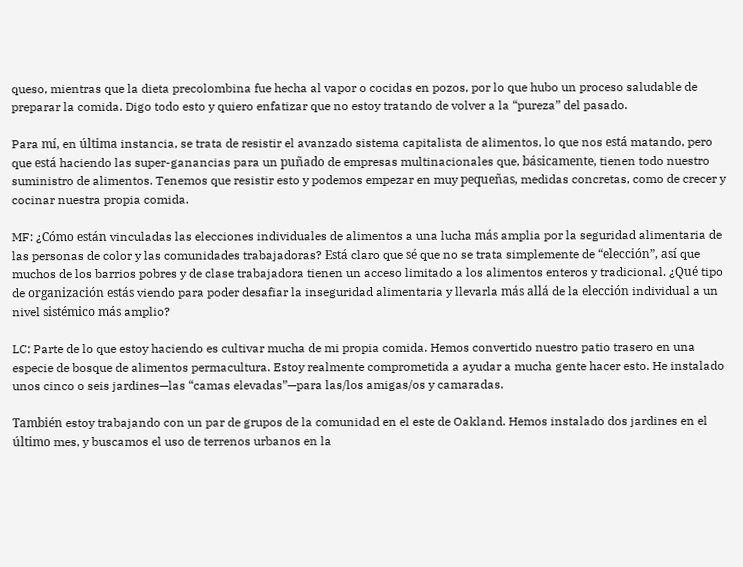queso, mientras que la dieta precolombina fue hecha al vapor o cocidas en pozos, por lo que hubo un proceso saludable de preparar la comida. Digo todo esto y quiero enfatizar que no estoy tratando de volver a la “pureza” del pasado.

Para mí, en última instancia, se trata de resistir el avanzado sistema capitalista de alimentos, lo que nos está matando, pero que está haciendo las super-ganancias para un puñado de empresas multinacionales que, básicamente, tienen todo nuestro suministro de alimentos. Tenemos que resistir esto y podemos empezar en muy pequeñas, medidas concretas, como de crecer y cocinar nuestra propia comida.

MF: ¿Cómo están vinculadas las elecciones individuales de alimentos a una lucha más amplia por la seguridad alimentaria de las personas de color y las comunidades trabajadoras? Está claro que sé que no se trata simplemente de “elección”, así que muchos de los barrios pobres y de clase trabajadora tienen un acceso limitado a los alimentos enteros y tradicional. ¿Qué tipo de organización estás viendo para poder desafiar la inseguridad alimentaria y llevarla más allá de la elección individual a un nivel sistémico más amplio?

LC: Parte de lo que estoy haciendo es cultivar mucha de mi propia comida. Hemos convertido nuestro patio trasero en una especie de bosque de alimentos permacultura. Estoy realmente comprometida a ayudar a mucha gente hacer esto. He instalado unos cinco o seis jardines—las “camas elevadas”—para las/los amigas/os y camaradas.

También estoy trabajando con un par de grupos de la comunidad en el este de Oakland. Hemos instalado dos jardines en el último mes, y buscamos el uso de terrenos urbanos en la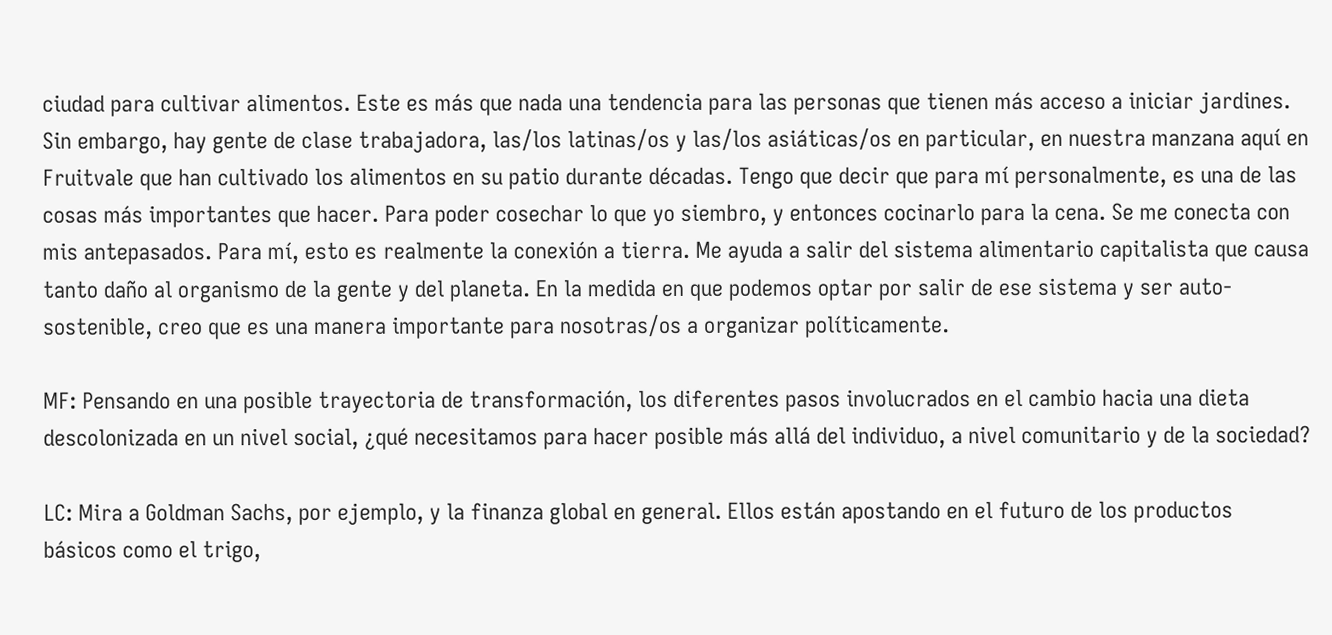ciudad para cultivar alimentos. Este es más que nada una tendencia para las personas que tienen más acceso a iniciar jardines. Sin embargo, hay gente de clase trabajadora, las/los latinas/os y las/los asiáticas/os en particular, en nuestra manzana aquí en Fruitvale que han cultivado los alimentos en su patio durante décadas. Tengo que decir que para mí personalmente, es una de las cosas más importantes que hacer. Para poder cosechar lo que yo siembro, y entonces cocinarlo para la cena. Se me conecta con mis antepasados. Para mí, esto es realmente la conexión a tierra. Me ayuda a salir del sistema alimentario capitalista que causa tanto daño al organismo de la gente y del planeta. En la medida en que podemos optar por salir de ese sistema y ser auto-sostenible, creo que es una manera importante para nosotras/os a organizar políticamente.

MF: Pensando en una posible trayectoria de transformación, los diferentes pasos involucrados en el cambio hacia una dieta descolonizada en un nivel social, ¿qué necesitamos para hacer posible más allá del individuo, a nivel comunitario y de la sociedad?

LC: Mira a Goldman Sachs, por ejemplo, y la finanza global en general. Ellos están apostando en el futuro de los productos básicos como el trigo,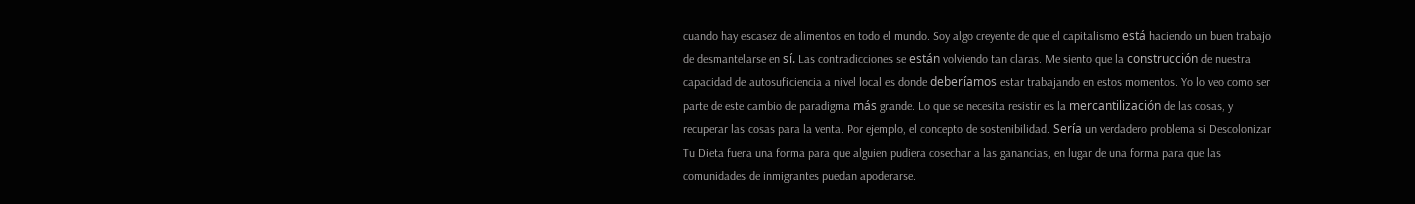cuando hay escasez de alimentos en todo el mundo. Soy algo creyente de que el capitalismo está haciendo un buen trabajo de desmantelarse en sí. Las contradicciones se están volviendo tan claras. Me siento que la construcción de nuestra capacidad de autosuficiencia a nivel local es donde deberíamos estar trabajando en estos momentos. Yo lo veo como ser parte de este cambio de paradigma más grande. Lo que se necesita resistir es la mercantilización de las cosas, y recuperar las cosas para la venta. Por ejemplo, el concepto de sostenibilidad. Sería un verdadero problema si Descolonizar Tu Dieta fuera una forma para que alguien pudiera cosechar a las ganancias, en lugar de una forma para que las comunidades de inmigrantes puedan apoderarse.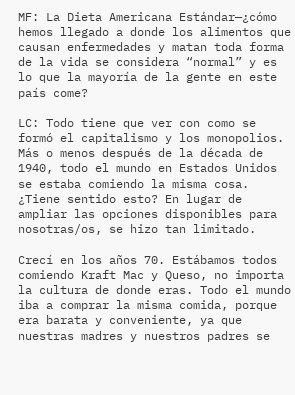MF: La Dieta Americana Estándar—¿cómo hemos llegado a donde los alimentos que causan enfermedades y matan toda forma de la vida se considera “normal” y es lo que la mayoría de la gente en este país come?

LC: Todo tiene que ver con como se formó el capitalismo y los monopolios. Más o menos después de la década de 1940, todo el mundo en Estados Unidos se estaba comiendo la misma cosa. ¿Tiene sentido esto? En lugar de ampliar las opciones disponibles para nosotras/os, se hizo tan limitado.

Crecí en los años 70. Estábamos todos comiendo Kraft Mac y Queso, no importa la cultura de donde eras. Todo el mundo iba a comprar la misma comida, porque era barata y conveniente, ya que nuestras madres y nuestros padres se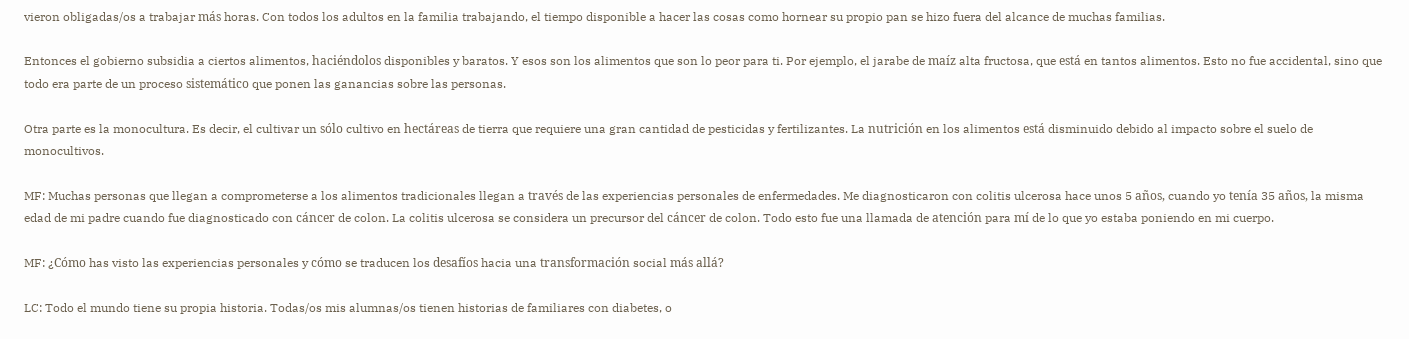vieron obligadas/os a trabajar más horas. Con todos los adultos en la familia trabajando, el tiempo disponible a hacer las cosas como hornear su propio pan se hizo fuera del alcance de muchas familias.

Entonces el gobierno subsidia a ciertos alimentos, haciéndolos disponibles y baratos. Y esos son los alimentos que son lo peor para ti. Por ejemplo, el jarabe de maíz alta fructosa, que está en tantos alimentos. Esto no fue accidental, sino que todo era parte de un proceso sistemático que ponen las ganancias sobre las personas.

Otra parte es la monocultura. Es decir, el cultivar un sólo cultivo en hectáreas de tierra que requiere una gran cantidad de pesticidas y fertilizantes. La nutrición en los alimentos está disminuido debido al impacto sobre el suelo de monocultivos.

MF: Muchas personas que llegan a comprometerse a los alimentos tradicionales llegan a través de las experiencias personales de enfermedades. Me diagnosticaron con colitis ulcerosa hace unos 5 años, cuando yo tenía 35 años, la misma edad de mi padre cuando fue diagnosticado con cáncer de colon. La colitis ulcerosa se considera un precursor del cáncer de colon. Todo esto fue una llamada de atención para mí de lo que yo estaba poniendo en mi cuerpo.

MF: ¿Cómo has visto las experiencias personales y cómo se traducen los desafíos hacia una transformación social más allá?

LC: Todo el mundo tiene su propia historia. Todas/os mis alumnas/os tienen historias de familiares con diabetes, o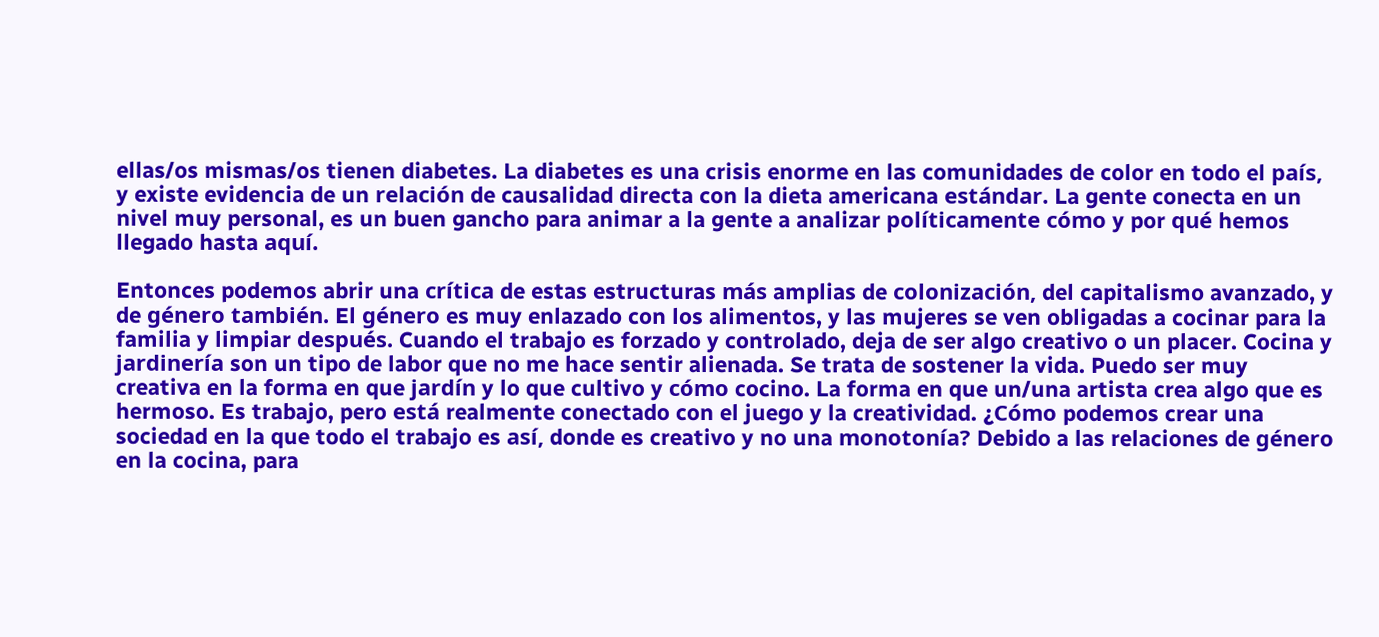ellas/os mismas/os tienen diabetes. La diabetes es una crisis enorme en las comunidades de color en todo el país, y existe evidencia de un relación de causalidad directa con la dieta americana estándar. La gente conecta en un nivel muy personal, es un buen gancho para animar a la gente a analizar políticamente cómo y por qué hemos llegado hasta aquí.

Entonces podemos abrir una crítica de estas estructuras más amplias de colonización, del capitalismo avanzado, y de género también. El género es muy enlazado con los alimentos, y las mujeres se ven obligadas a cocinar para la familia y limpiar después. Cuando el trabajo es forzado y controlado, deja de ser algo creativo o un placer. Cocina y jardinería son un tipo de labor que no me hace sentir alienada. Se trata de sostener la vida. Puedo ser muy creativa en la forma en que jardín y lo que cultivo y cómo cocino. La forma en que un/una artista crea algo que es hermoso. Es trabajo, pero está realmente conectado con el juego y la creatividad. ¿Cómo podemos crear una sociedad en la que todo el trabajo es así, donde es creativo y no una monotonía? Debido a las relaciones de género en la cocina, para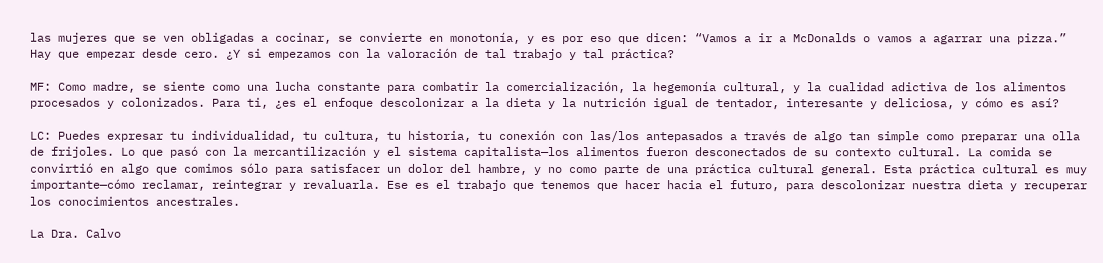las mujeres que se ven obligadas a cocinar, se convierte en monotonía, y es por eso que dicen: “Vamos a ir a McDonalds o vamos a agarrar una pizza.” Hay que empezar desde cero. ¿Y si empezamos con la valoración de tal trabajo y tal práctica?

MF: Como madre, se siente como una lucha constante para combatir la comercialización, la hegemonía cultural, y la cualidad adictiva de los alimentos procesados y colonizados. Para ti, ¿es el enfoque descolonizar a la dieta y la nutrición igual de tentador, interesante y deliciosa, y cómo es así?

LC: Puedes expresar tu individualidad, tu cultura, tu historia, tu conexión con las/los antepasados a través de algo tan simple como preparar una olla de frijoles. Lo que pasó con la mercantilización y el sistema capitalista—los alimentos fueron desconectados de su contexto cultural. La comida se convirtió en algo que comimos sólo para satisfacer un dolor del hambre, y no como parte de una práctica cultural general. Esta práctica cultural es muy importante—cómo reclamar, reintegrar y revaluarla. Ese es el trabajo que tenemos que hacer hacia el futuro, para descolonizar nuestra dieta y recuperar los conocimientos ancestrales.

La Dra. Calvo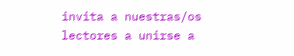invita a nuestras/os lectores a unirse a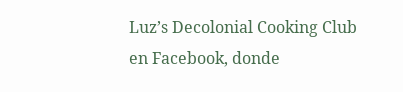Luz’s Decolonial Cooking Club en Facebook, donde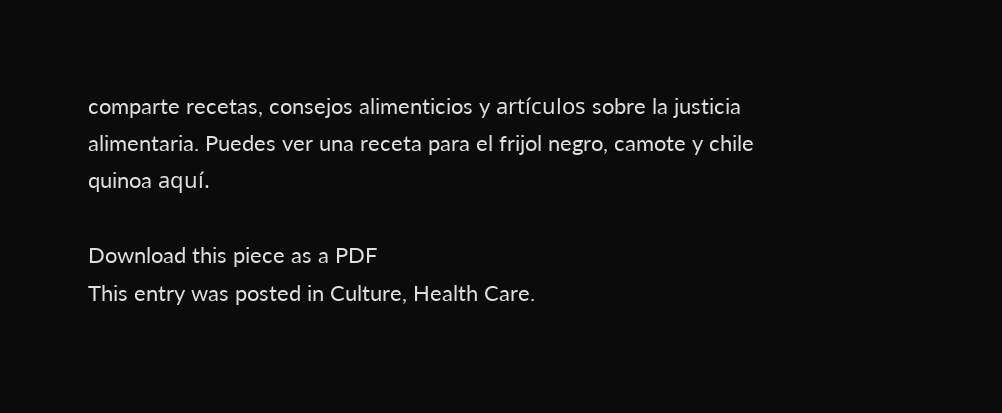comparte recetas, consejos alimenticios y artículos sobre la justicia alimentaria. Puedes ver una receta para el frijol negro, camote y chile quinoa aquí.

Download this piece as a PDF
This entry was posted in Culture, Health Care.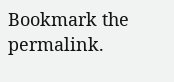Bookmark the permalink.